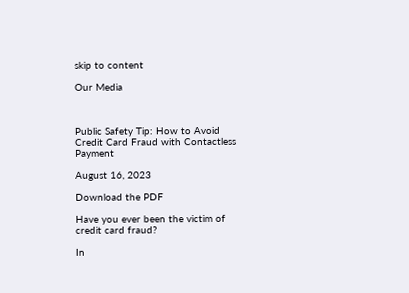skip to content

Our Media



Public Safety Tip: How to Avoid Credit Card Fraud with Contactless Payment

August 16, 2023

Download the PDF

Have you ever been the victim of credit card fraud?

In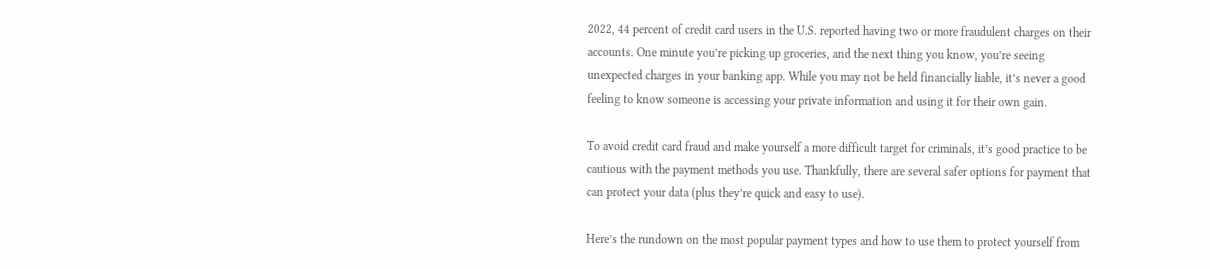2022, 44 percent of credit card users in the U.S. reported having two or more fraudulent charges on their accounts. One minute you’re picking up groceries, and the next thing you know, you’re seeing unexpected charges in your banking app. While you may not be held financially liable, it’s never a good feeling to know someone is accessing your private information and using it for their own gain.

To avoid credit card fraud and make yourself a more difficult target for criminals, it’s good practice to be cautious with the payment methods you use. Thankfully, there are several safer options for payment that can protect your data (plus they’re quick and easy to use).

Here’s the rundown on the most popular payment types and how to use them to protect yourself from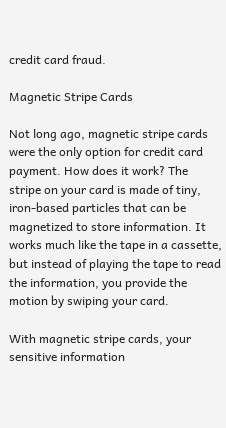credit card fraud.

Magnetic Stripe Cards

Not long ago, magnetic stripe cards were the only option for credit card payment. How does it work? The stripe on your card is made of tiny, iron-based particles that can be magnetized to store information. It works much like the tape in a cassette, but instead of playing the tape to read the information, you provide the motion by swiping your card.

With magnetic stripe cards, your sensitive information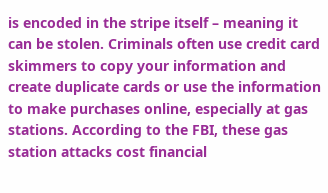is encoded in the stripe itself – meaning it can be stolen. Criminals often use credit card skimmers to copy your information and create duplicate cards or use the information to make purchases online, especially at gas stations. According to the FBI, these gas station attacks cost financial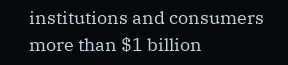institutions and consumers more than $1 billion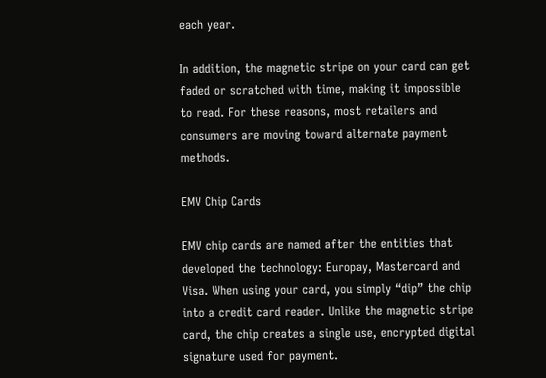each year.

In addition, the magnetic stripe on your card can get faded or scratched with time, making it impossible to read. For these reasons, most retailers and consumers are moving toward alternate payment methods.

EMV Chip Cards

EMV chip cards are named after the entities that developed the technology: Europay, Mastercard and Visa. When using your card, you simply “dip” the chip into a credit card reader. Unlike the magnetic stripe card, the chip creates a single use, encrypted digital signature used for payment.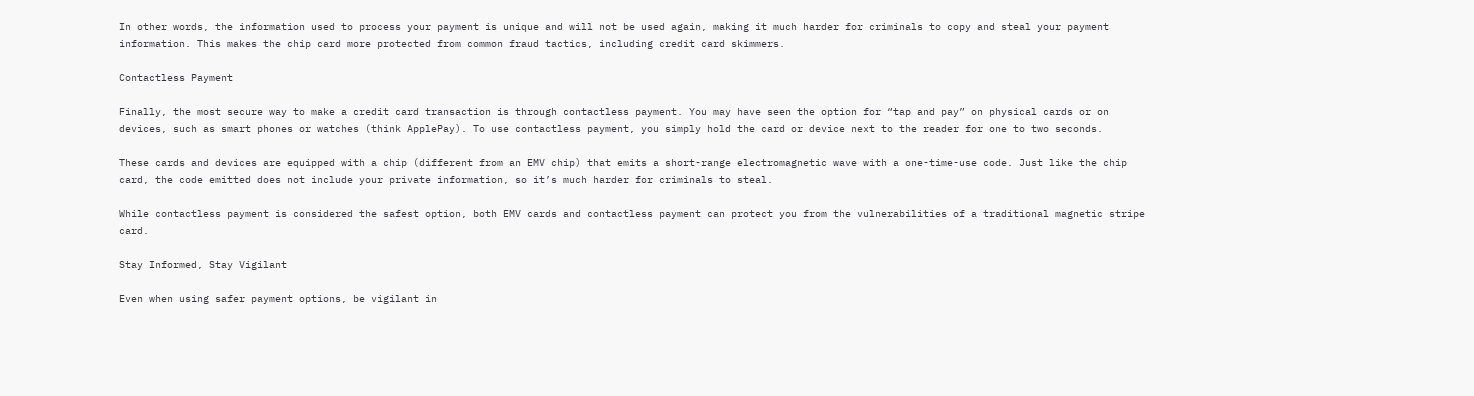In other words, the information used to process your payment is unique and will not be used again, making it much harder for criminals to copy and steal your payment information. This makes the chip card more protected from common fraud tactics, including credit card skimmers.

Contactless Payment

Finally, the most secure way to make a credit card transaction is through contactless payment. You may have seen the option for “tap and pay” on physical cards or on devices, such as smart phones or watches (think ApplePay). To use contactless payment, you simply hold the card or device next to the reader for one to two seconds.

These cards and devices are equipped with a chip (different from an EMV chip) that emits a short-range electromagnetic wave with a one-time-use code. Just like the chip card, the code emitted does not include your private information, so it’s much harder for criminals to steal.

While contactless payment is considered the safest option, both EMV cards and contactless payment can protect you from the vulnerabilities of a traditional magnetic stripe card.

Stay Informed, Stay Vigilant

Even when using safer payment options, be vigilant in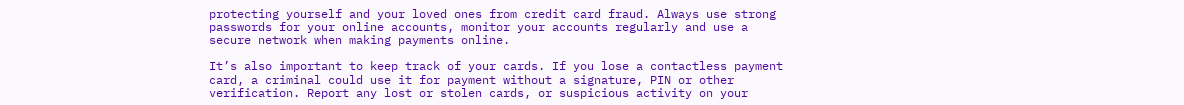protecting yourself and your loved ones from credit card fraud. Always use strong passwords for your online accounts, monitor your accounts regularly and use a secure network when making payments online.

It’s also important to keep track of your cards. If you lose a contactless payment card, a criminal could use it for payment without a signature, PIN or other verification. Report any lost or stolen cards, or suspicious activity on your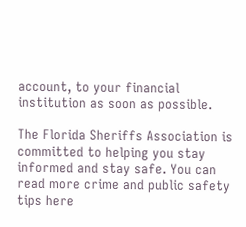account, to your financial institution as soon as possible.

The Florida Sheriffs Association is committed to helping you stay informed and stay safe. You can read more crime and public safety tips here